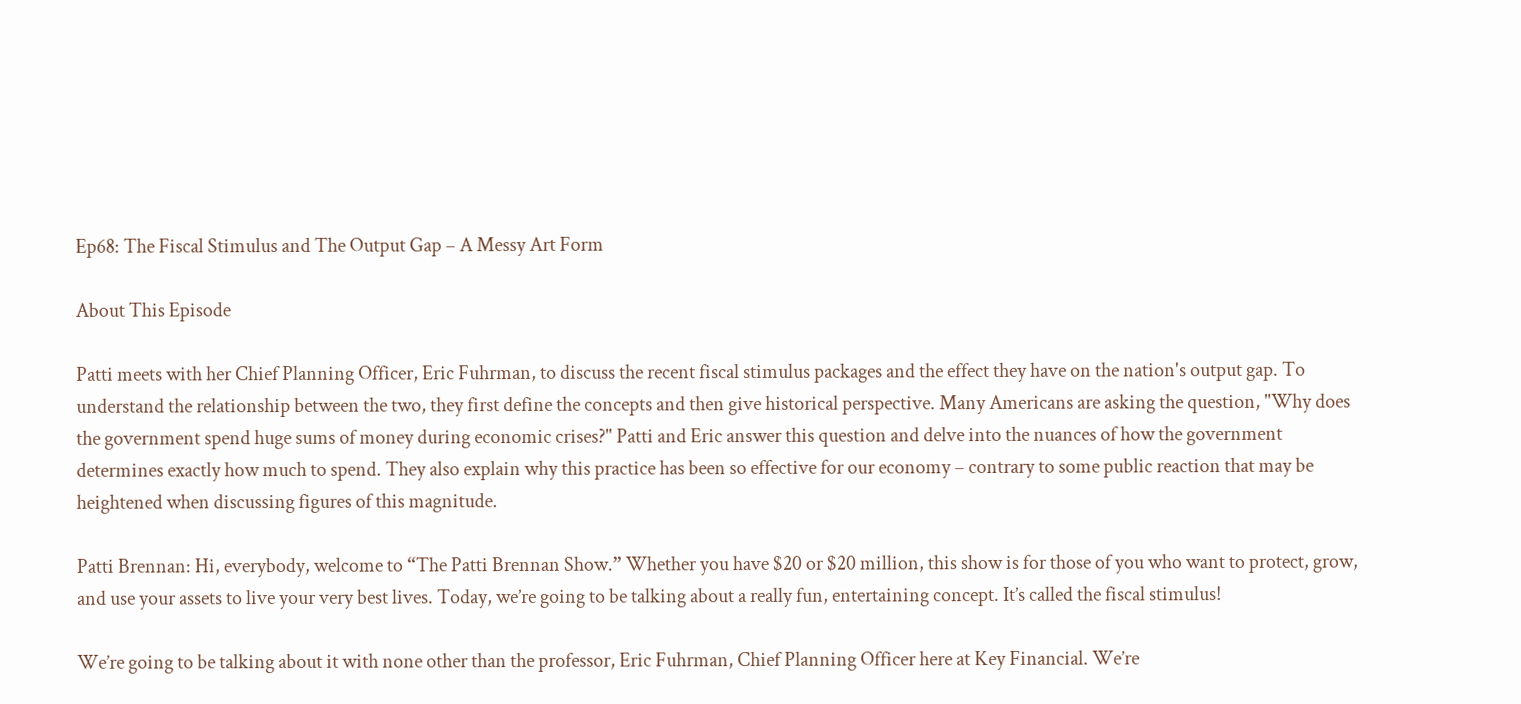Ep68: The Fiscal Stimulus and The Output Gap – A Messy Art Form

About This Episode

Patti meets with her Chief Planning Officer, Eric Fuhrman, to discuss the recent fiscal stimulus packages and the effect they have on the nation's output gap. To understand the relationship between the two, they first define the concepts and then give historical perspective. Many Americans are asking the question, "Why does the government spend huge sums of money during economic crises?" Patti and Eric answer this question and delve into the nuances of how the government determines exactly how much to spend. They also explain why this practice has been so effective for our economy – contrary to some public reaction that may be heightened when discussing figures of this magnitude.

Patti Brennan: Hi, everybody, welcome to “The Patti Brennan Show.” Whether you have $20 or $20 million, this show is for those of you who want to protect, grow, and use your assets to live your very best lives. Today, we’re going to be talking about a really fun, entertaining concept. It’s called the fiscal stimulus!

We’re going to be talking about it with none other than the professor, Eric Fuhrman, Chief Planning Officer here at Key Financial. We’re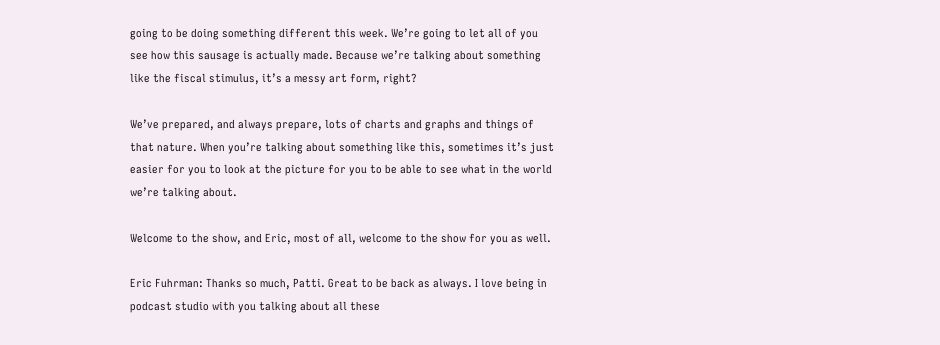going to be doing something different this week. We’re going to let all of you see how this sausage is actually made. Because we’re talking about something like the fiscal stimulus, it’s a messy art form, right?

We’ve prepared, and always prepare, lots of charts and graphs and things of that nature. When you’re talking about something like this, sometimes it’s just easier for you to look at the picture for you to be able to see what in the world we’re talking about.

Welcome to the show, and Eric, most of all, welcome to the show for you as well.

Eric Fuhrman: Thanks so much, Patti. Great to be back as always. I love being in podcast studio with you talking about all these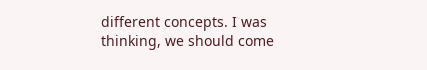different concepts. I was thinking, we should come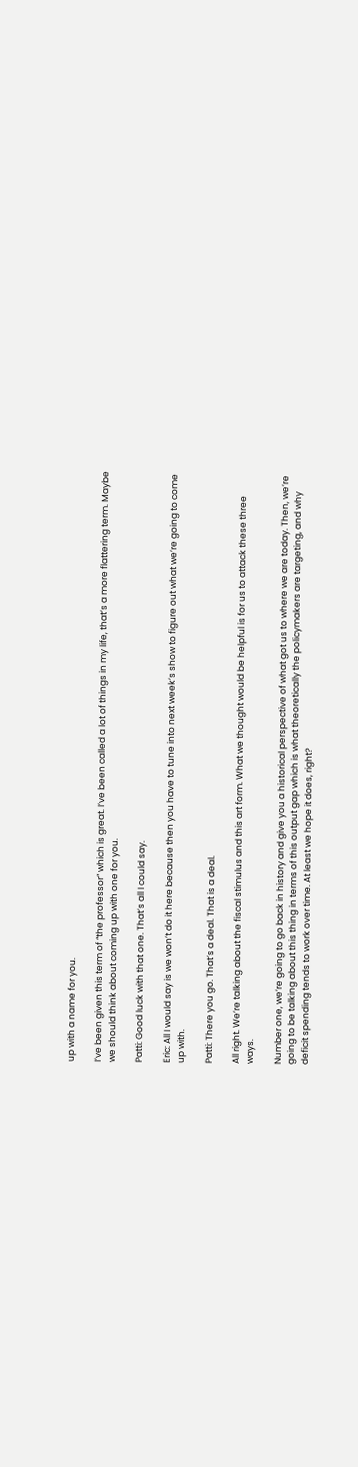up with a name for you.

I’ve been given this term of “the professor” which is great. I’ve been called a lot of things in my life, that’s a more flattering term. Maybe we should think about coming up with one for you.

Patti: Good luck with that one. That’s all I could say.

Eric: All I would say is we won’t do it here because then you have to tune into next week’s show to figure out what we’re going to come up with.

Patti: There you go. That’s a deal. That is a deal.

All right. We’re talking about the fiscal stimulus and this art form. What we thought would be helpful is for us to attack these three ways.

Number one, we’re going to go back in history and give you a historical perspective of what got us to where we are today. Then, we’re going to be talking about this thing in terms of this output gap which is what theoretically the policymakers are targeting, and why deficit spending tends to work over time. At least we hope it does, right?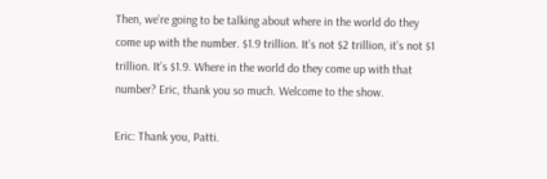Then, we’re going to be talking about where in the world do they come up with the number. $1.9 trillion. It’s not $2 trillion, it’s not $1 trillion. It’s $1.9. Where in the world do they come up with that number? Eric, thank you so much. Welcome to the show.

Eric: Thank you, Patti.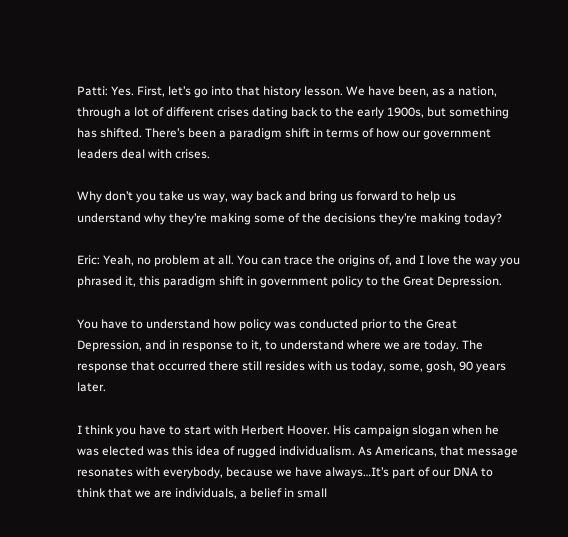Patti: Yes. First, let’s go into that history lesson. We have been, as a nation, through a lot of different crises dating back to the early 1900s, but something has shifted. There’s been a paradigm shift in terms of how our government leaders deal with crises.

Why don’t you take us way, way back and bring us forward to help us understand why they’re making some of the decisions they’re making today?

Eric: Yeah, no problem at all. You can trace the origins of, and I love the way you phrased it, this paradigm shift in government policy to the Great Depression.

You have to understand how policy was conducted prior to the Great Depression, and in response to it, to understand where we are today. The response that occurred there still resides with us today, some, gosh, 90 years later.

I think you have to start with Herbert Hoover. His campaign slogan when he was elected was this idea of rugged individualism. As Americans, that message resonates with everybody, because we have always…It’s part of our DNA to think that we are individuals, a belief in small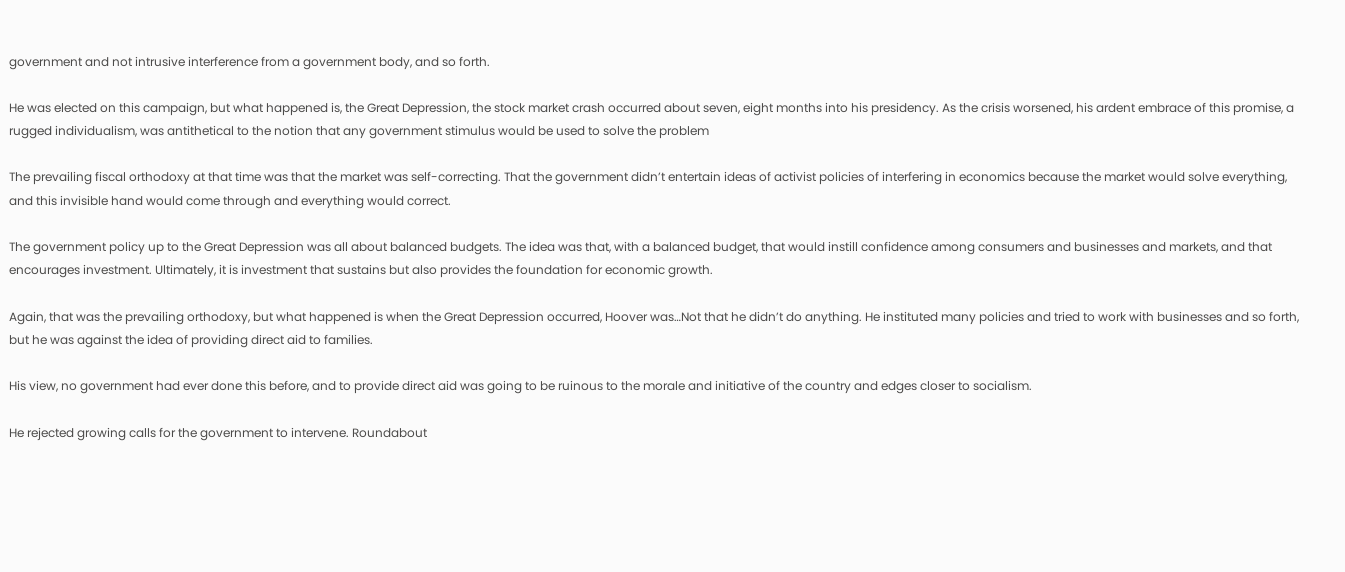government and not intrusive interference from a government body, and so forth.

He was elected on this campaign, but what happened is, the Great Depression, the stock market crash occurred about seven, eight months into his presidency. As the crisis worsened, his ardent embrace of this promise, a rugged individualism, was antithetical to the notion that any government stimulus would be used to solve the problem

The prevailing fiscal orthodoxy at that time was that the market was self-correcting. That the government didn’t entertain ideas of activist policies of interfering in economics because the market would solve everything, and this invisible hand would come through and everything would correct.

The government policy up to the Great Depression was all about balanced budgets. The idea was that, with a balanced budget, that would instill confidence among consumers and businesses and markets, and that encourages investment. Ultimately, it is investment that sustains but also provides the foundation for economic growth.

Again, that was the prevailing orthodoxy, but what happened is when the Great Depression occurred, Hoover was…Not that he didn’t do anything. He instituted many policies and tried to work with businesses and so forth, but he was against the idea of providing direct aid to families.

His view, no government had ever done this before, and to provide direct aid was going to be ruinous to the morale and initiative of the country and edges closer to socialism.

He rejected growing calls for the government to intervene. Roundabout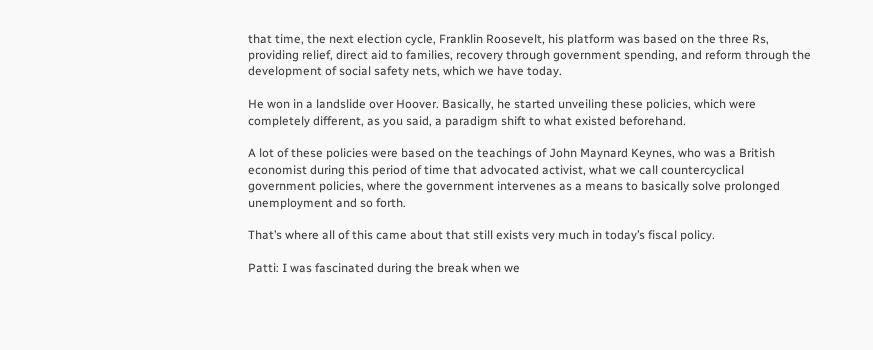that time, the next election cycle, Franklin Roosevelt, his platform was based on the three Rs, providing relief, direct aid to families, recovery through government spending, and reform through the development of social safety nets, which we have today.

He won in a landslide over Hoover. Basically, he started unveiling these policies, which were completely different, as you said, a paradigm shift to what existed beforehand.

A lot of these policies were based on the teachings of John Maynard Keynes, who was a British economist during this period of time that advocated activist, what we call countercyclical government policies, where the government intervenes as a means to basically solve prolonged unemployment and so forth.

That’s where all of this came about that still exists very much in today’s fiscal policy.

Patti: I was fascinated during the break when we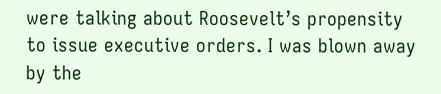were talking about Roosevelt’s propensity to issue executive orders. I was blown away by the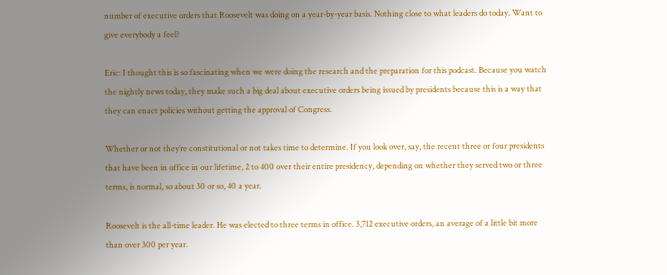number of executive orders that Roosevelt was doing on a year-by-year basis. Nothing close to what leaders do today. Want to give everybody a feel?

Eric: I thought this is so fascinating when we were doing the research and the preparation for this podcast. Because you watch the nightly news today, they make such a big deal about executive orders being issued by presidents because this is a way that they can enact policies without getting the approval of Congress.

Whether or not they’re constitutional or not takes time to determine. If you look over, say, the recent three or four presidents that have been in office in our lifetime, 2 to 400 over their entire presidency, depending on whether they served two or three terms, is normal, so about 30 or so, 40 a year.

Roosevelt is the all-time leader. He was elected to three terms in office. 3,712 executive orders, an average of a little bit more than over 300 per year.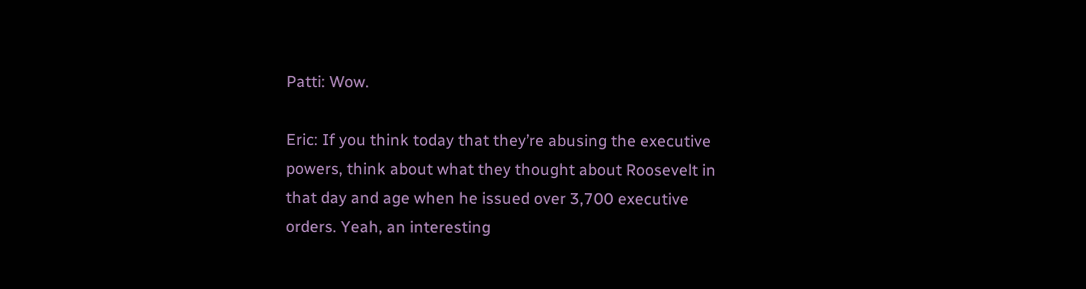Patti: Wow.

Eric: If you think today that they’re abusing the executive powers, think about what they thought about Roosevelt in that day and age when he issued over 3,700 executive orders. Yeah, an interesting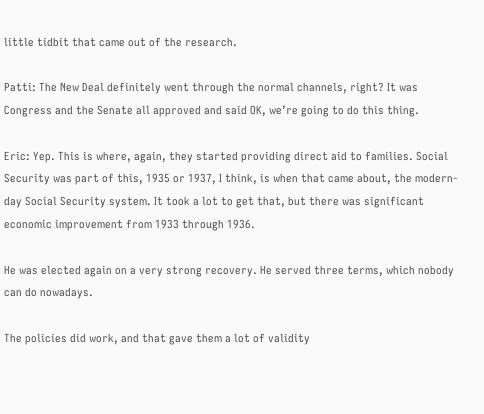little tidbit that came out of the research.

Patti: The New Deal definitely went through the normal channels, right? It was Congress and the Senate all approved and said OK, we’re going to do this thing.

Eric: Yep. This is where, again, they started providing direct aid to families. Social Security was part of this, 1935 or 1937, I think, is when that came about, the modern-day Social Security system. It took a lot to get that, but there was significant economic improvement from 1933 through 1936.

He was elected again on a very strong recovery. He served three terms, which nobody can do nowadays.

The policies did work, and that gave them a lot of validity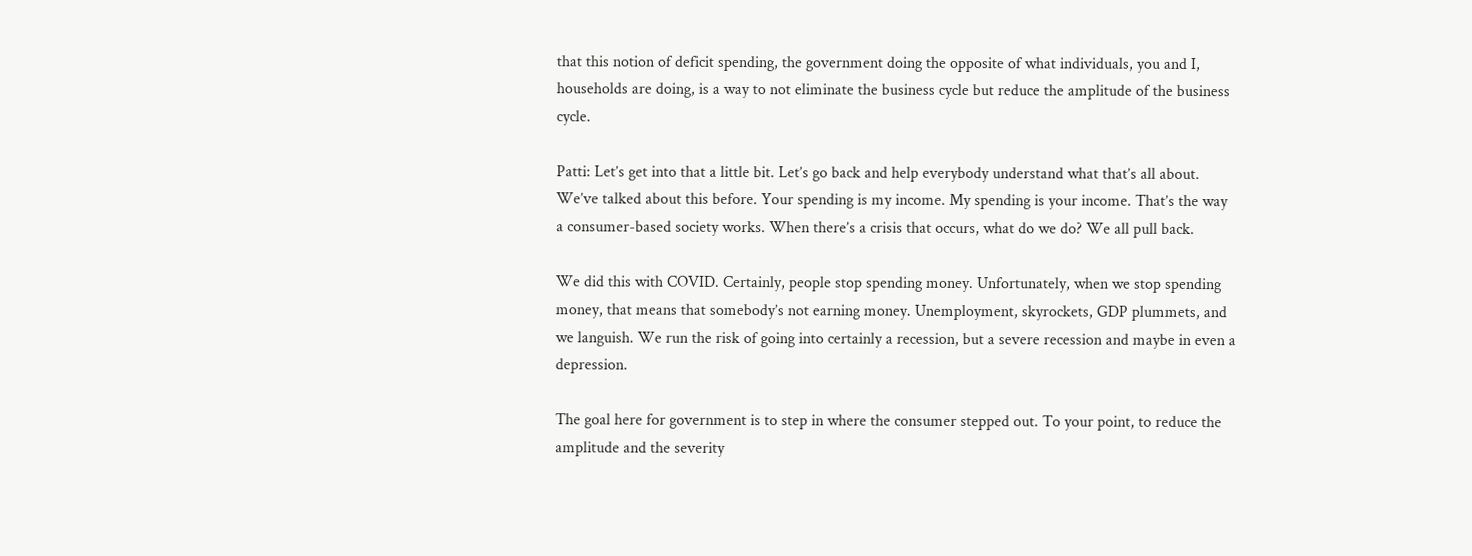that this notion of deficit spending, the government doing the opposite of what individuals, you and I, households are doing, is a way to not eliminate the business cycle but reduce the amplitude of the business cycle.

Patti: Let’s get into that a little bit. Let’s go back and help everybody understand what that’s all about. We’ve talked about this before. Your spending is my income. My spending is your income. That’s the way a consumer-based society works. When there’s a crisis that occurs, what do we do? We all pull back.

We did this with COVID. Certainly, people stop spending money. Unfortunately, when we stop spending money, that means that somebody’s not earning money. Unemployment, skyrockets, GDP plummets, and we languish. We run the risk of going into certainly a recession, but a severe recession and maybe in even a depression.

The goal here for government is to step in where the consumer stepped out. To your point, to reduce the amplitude and the severity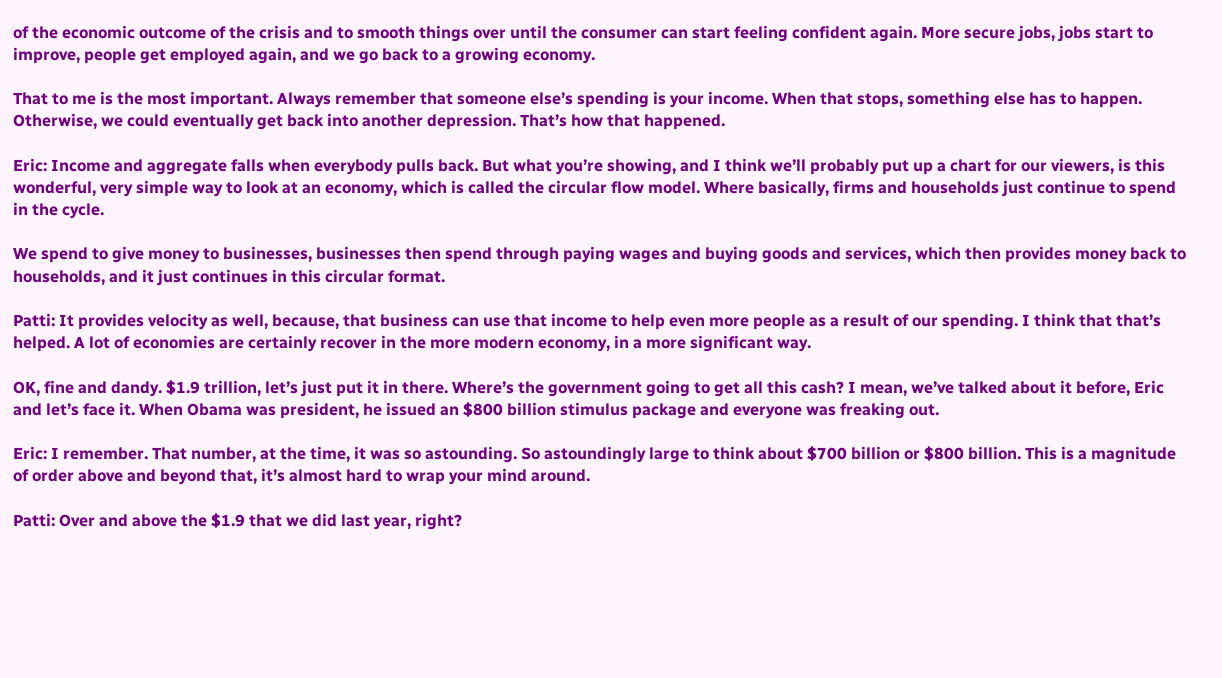of the economic outcome of the crisis and to smooth things over until the consumer can start feeling confident again. More secure jobs, jobs start to improve, people get employed again, and we go back to a growing economy.

That to me is the most important. Always remember that someone else’s spending is your income. When that stops, something else has to happen. Otherwise, we could eventually get back into another depression. That’s how that happened.

Eric: Income and aggregate falls when everybody pulls back. But what you’re showing, and I think we’ll probably put up a chart for our viewers, is this wonderful, very simple way to look at an economy, which is called the circular flow model. Where basically, firms and households just continue to spend in the cycle.

We spend to give money to businesses, businesses then spend through paying wages and buying goods and services, which then provides money back to households, and it just continues in this circular format.

Patti: It provides velocity as well, because, that business can use that income to help even more people as a result of our spending. I think that that’s helped. A lot of economies are certainly recover in the more modern economy, in a more significant way.

OK, fine and dandy. $1.9 trillion, let’s just put it in there. Where’s the government going to get all this cash? I mean, we’ve talked about it before, Eric and let’s face it. When Obama was president, he issued an $800 billion stimulus package and everyone was freaking out.

Eric: I remember. That number, at the time, it was so astounding. So astoundingly large to think about $700 billion or $800 billion. This is a magnitude of order above and beyond that, it’s almost hard to wrap your mind around.

Patti: Over and above the $1.9 that we did last year, right?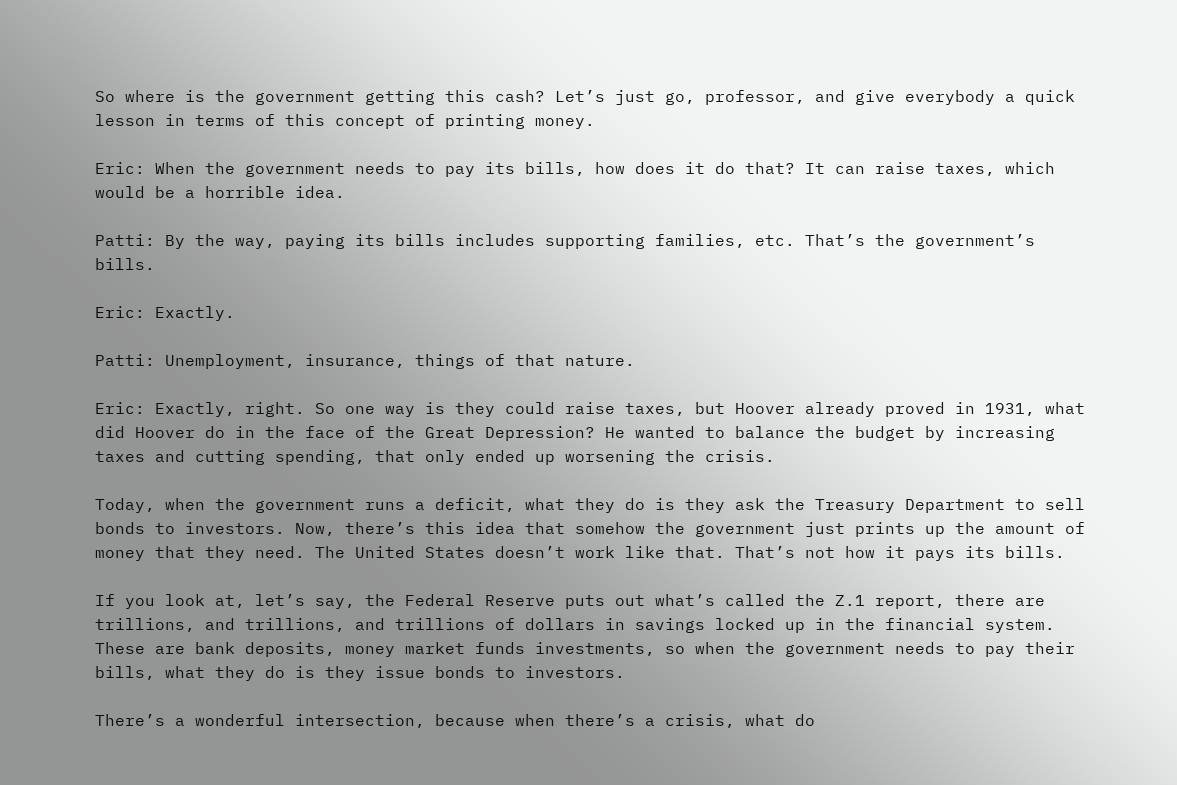So where is the government getting this cash? Let’s just go, professor, and give everybody a quick lesson in terms of this concept of printing money.

Eric: When the government needs to pay its bills, how does it do that? It can raise taxes, which would be a horrible idea.

Patti: By the way, paying its bills includes supporting families, etc. That’s the government’s bills.

Eric: Exactly.

Patti: Unemployment, insurance, things of that nature.

Eric: Exactly, right. So one way is they could raise taxes, but Hoover already proved in 1931, what did Hoover do in the face of the Great Depression? He wanted to balance the budget by increasing taxes and cutting spending, that only ended up worsening the crisis.

Today, when the government runs a deficit, what they do is they ask the Treasury Department to sell bonds to investors. Now, there’s this idea that somehow the government just prints up the amount of money that they need. The United States doesn’t work like that. That’s not how it pays its bills.

If you look at, let’s say, the Federal Reserve puts out what’s called the Z.1 report, there are trillions, and trillions, and trillions of dollars in savings locked up in the financial system. These are bank deposits, money market funds investments, so when the government needs to pay their bills, what they do is they issue bonds to investors.

There’s a wonderful intersection, because when there’s a crisis, what do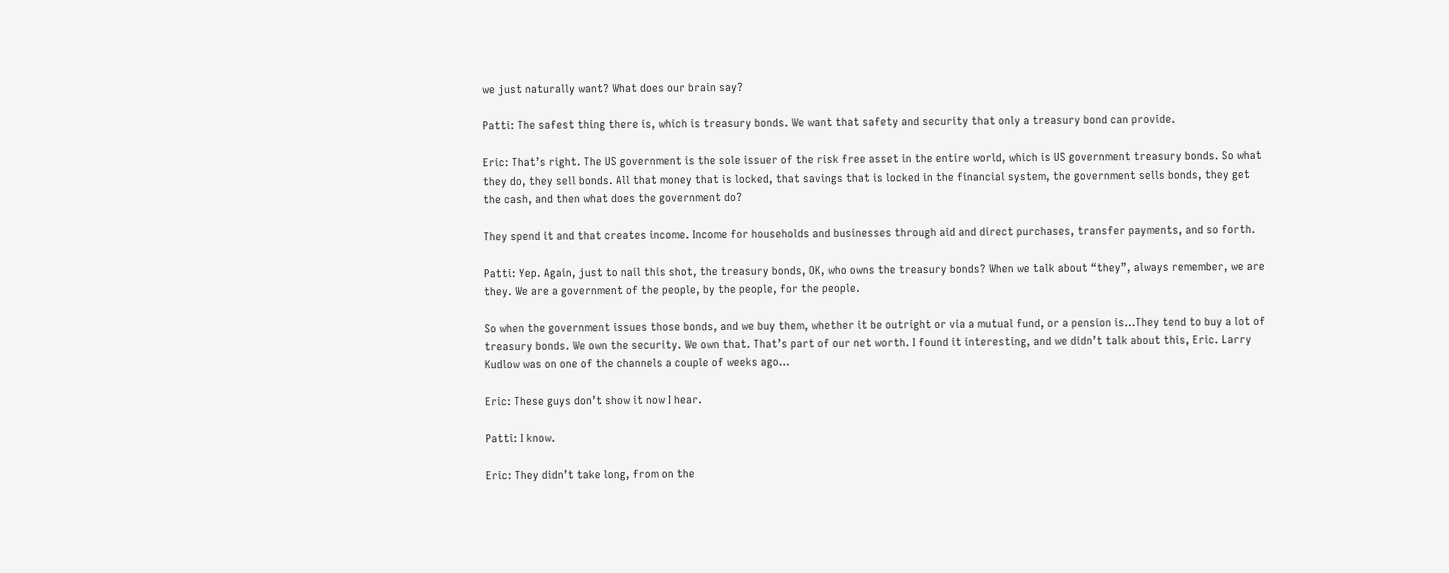we just naturally want? What does our brain say?

Patti: The safest thing there is, which is treasury bonds. We want that safety and security that only a treasury bond can provide.

Eric: That’s right. The US government is the sole issuer of the risk free asset in the entire world, which is US government treasury bonds. So what they do, they sell bonds. All that money that is locked, that savings that is locked in the financial system, the government sells bonds, they get the cash, and then what does the government do?

They spend it and that creates income. Income for households and businesses through aid and direct purchases, transfer payments, and so forth.

Patti: Yep. Again, just to nail this shot, the treasury bonds, OK, who owns the treasury bonds? When we talk about “they”, always remember, we are they. We are a government of the people, by the people, for the people.

So when the government issues those bonds, and we buy them, whether it be outright or via a mutual fund, or a pension is…They tend to buy a lot of treasury bonds. We own the security. We own that. That’s part of our net worth. I found it interesting, and we didn’t talk about this, Eric. Larry Kudlow was on one of the channels a couple of weeks ago…

Eric: These guys don’t show it now I hear.

Patti: I know.

Eric: They didn’t take long, from on the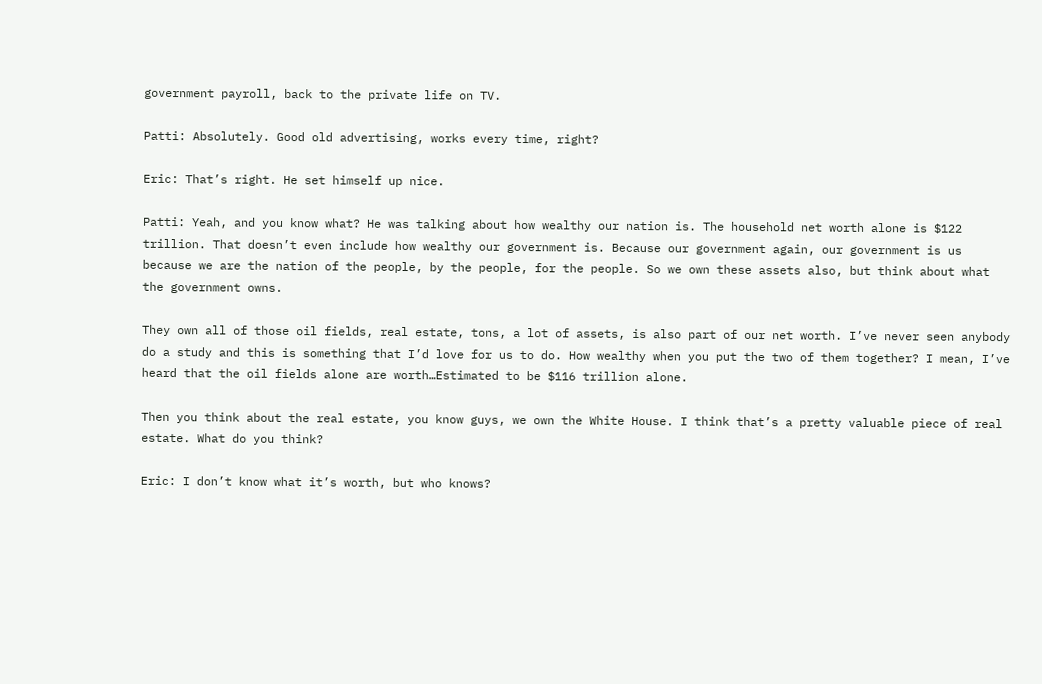government payroll, back to the private life on TV.

Patti: Absolutely. Good old advertising, works every time, right?

Eric: That’s right. He set himself up nice.

Patti: Yeah, and you know what? He was talking about how wealthy our nation is. The household net worth alone is $122 trillion. That doesn’t even include how wealthy our government is. Because our government again, our government is us because we are the nation of the people, by the people, for the people. So we own these assets also, but think about what the government owns.

They own all of those oil fields, real estate, tons, a lot of assets, is also part of our net worth. I’ve never seen anybody do a study and this is something that I’d love for us to do. How wealthy when you put the two of them together? I mean, I’ve heard that the oil fields alone are worth…Estimated to be $116 trillion alone.

Then you think about the real estate, you know guys, we own the White House. I think that’s a pretty valuable piece of real estate. What do you think?

Eric: I don’t know what it’s worth, but who knows?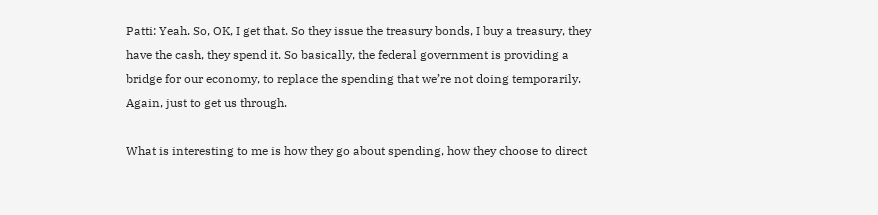Patti: Yeah. So, OK, I get that. So they issue the treasury bonds, I buy a treasury, they have the cash, they spend it. So basically, the federal government is providing a bridge for our economy, to replace the spending that we’re not doing temporarily. Again, just to get us through.

What is interesting to me is how they go about spending, how they choose to direct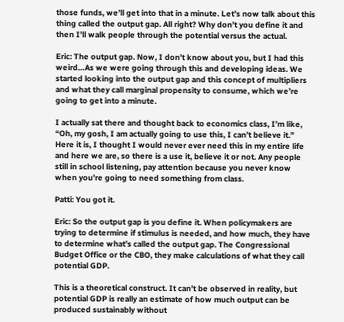those funds, we’ll get into that in a minute. Let’s now talk about this thing called the output gap. All right? Why don’t you define it and then I’ll walk people through the potential versus the actual.

Eric: The output gap. Now, I don’t know about you, but I had this weird…As we were going through this and developing ideas. We started looking into the output gap and this concept of multipliers and what they call marginal propensity to consume, which we’re going to get into a minute.

I actually sat there and thought back to economics class, I’m like, “Oh, my gosh, I am actually going to use this, I can’t believe it.” Here it is, I thought I would never ever need this in my entire life and here we are, so there is a use it, believe it or not. Any people still in school listening, pay attention because you never know when you’re going to need something from class.

Patti: You got it.

Eric: So the output gap is you define it. When policymakers are trying to determine if stimulus is needed, and how much, they have to determine what’s called the output gap. The Congressional Budget Office or the CBO, they make calculations of what they call potential GDP.

This is a theoretical construct. It can’t be observed in reality, but potential GDP is really an estimate of how much output can be produced sustainably without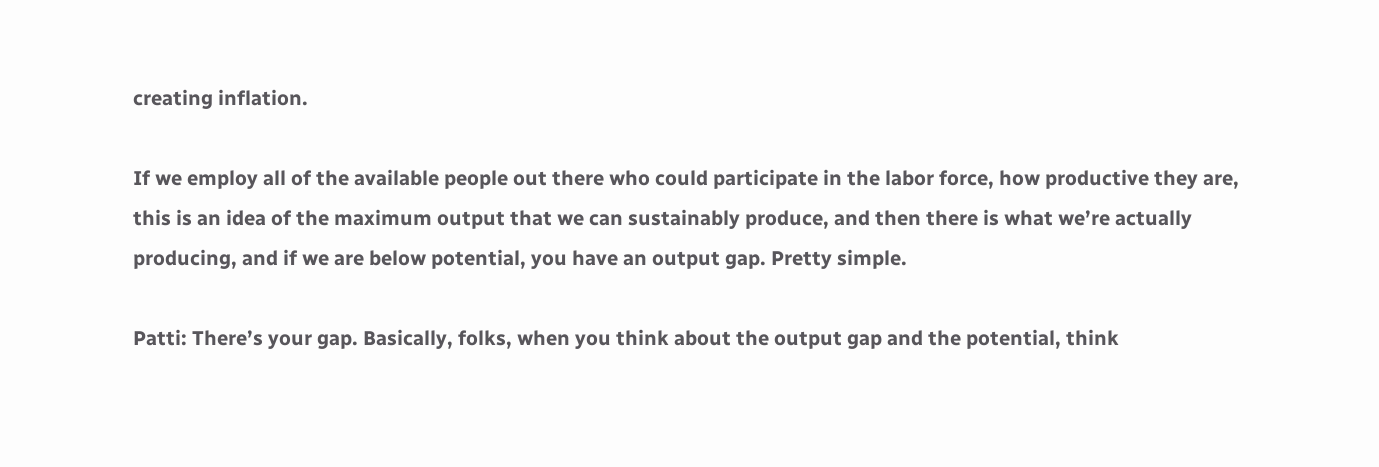creating inflation.

If we employ all of the available people out there who could participate in the labor force, how productive they are, this is an idea of the maximum output that we can sustainably produce, and then there is what we’re actually producing, and if we are below potential, you have an output gap. Pretty simple.

Patti: There’s your gap. Basically, folks, when you think about the output gap and the potential, think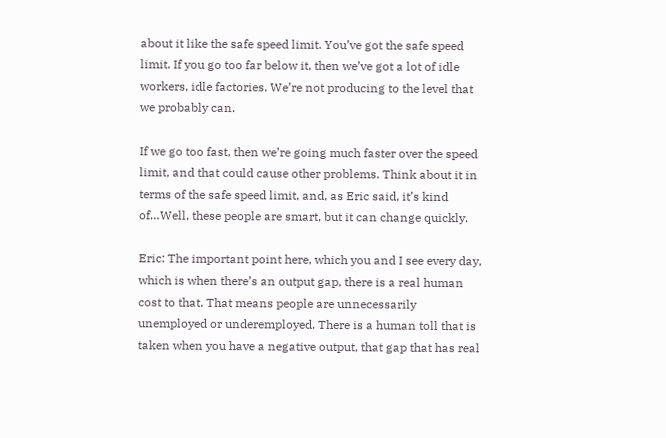about it like the safe speed limit. You’ve got the safe speed limit. If you go too far below it, then we’ve got a lot of idle workers, idle factories. We’re not producing to the level that we probably can.

If we go too fast, then we’re going much faster over the speed limit, and that could cause other problems. Think about it in terms of the safe speed limit, and, as Eric said, it’s kind of…Well, these people are smart, but it can change quickly.

Eric: The important point here, which you and I see every day, which is when there’s an output gap, there is a real human cost to that. That means people are unnecessarily unemployed or underemployed. There is a human toll that is taken when you have a negative output, that gap that has real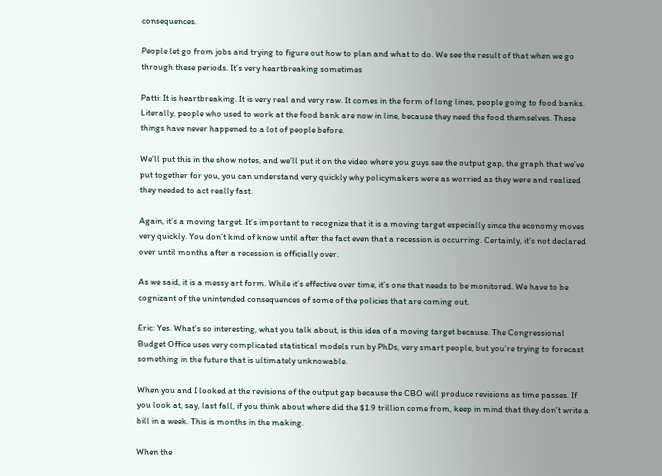consequences.

People let go from jobs and trying to figure out how to plan and what to do. We see the result of that when we go through these periods. It’s very heartbreaking sometimes

Patti: It is heartbreaking. It is very real and very raw. It comes in the form of long lines, people going to food banks. Literally, people who used to work at the food bank are now in line, because they need the food themselves. These things have never happened to a lot of people before.

We’ll put this in the show notes, and we’ll put it on the video where you guys see the output gap, the graph that we’ve put together for you, you can understand very quickly why policymakers were as worried as they were and realized they needed to act really fast.

Again, it’s a moving target. It’s important to recognize that it is a moving target especially since the economy moves very quickly. You don’t kind of know until after the fact even that a recession is occurring. Certainly, it’s not declared over until months after a recession is officially over.

As we said, it is a messy art form. While it’s effective over time, it’s one that needs to be monitored. We have to be cognizant of the unintended consequences of some of the policies that are coming out.

Eric: Yes. What’s so interesting, what you talk about, is this idea of a moving target because. The Congressional Budget Office uses very complicated statistical models run by PhDs, very smart people, but you’re trying to forecast something in the future that is ultimately unknowable.

When you and I looked at the revisions of the output gap because the CBO will produce revisions as time passes. If you look at, say, last fall, if you think about where did the $1.9 trillion come from, keep in mind that they don’t write a bill in a week. This is months in the making.

When the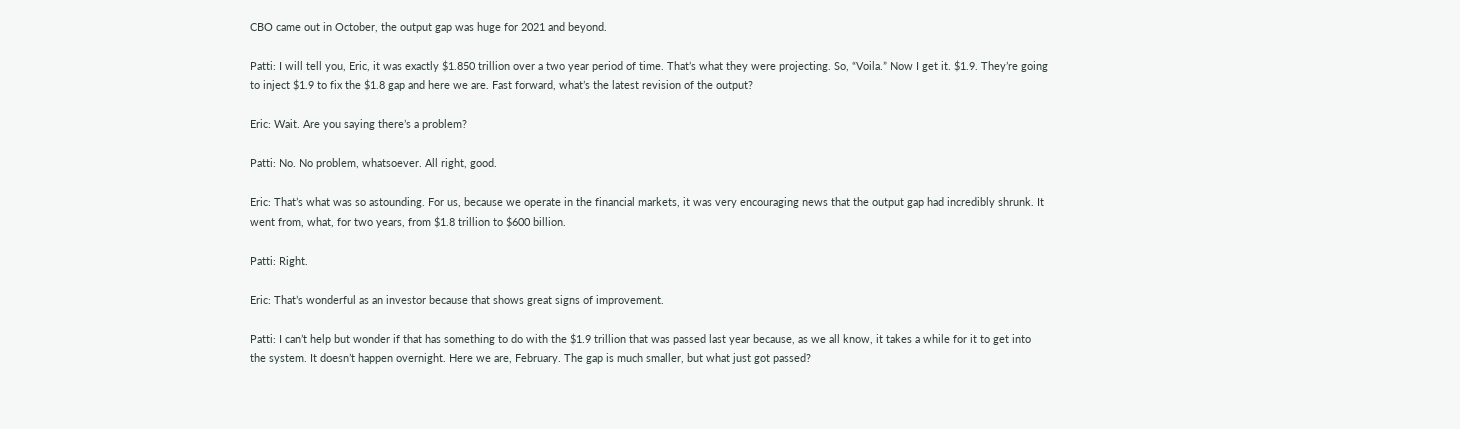CBO came out in October, the output gap was huge for 2021 and beyond.

Patti: I will tell you, Eric, it was exactly $1.850 trillion over a two year period of time. That’s what they were projecting. So, “Voila.” Now I get it. $1.9. They’re going to inject $1.9 to fix the $1.8 gap and here we are. Fast forward, what’s the latest revision of the output?

Eric: Wait. Are you saying there’s a problem?

Patti: No. No problem, whatsoever. All right, good.

Eric: That’s what was so astounding. For us, because we operate in the financial markets, it was very encouraging news that the output gap had incredibly shrunk. It went from, what, for two years, from $1.8 trillion to $600 billion.

Patti: Right.

Eric: That’s wonderful as an investor because that shows great signs of improvement.

Patti: I can’t help but wonder if that has something to do with the $1.9 trillion that was passed last year because, as we all know, it takes a while for it to get into the system. It doesn’t happen overnight. Here we are, February. The gap is much smaller, but what just got passed?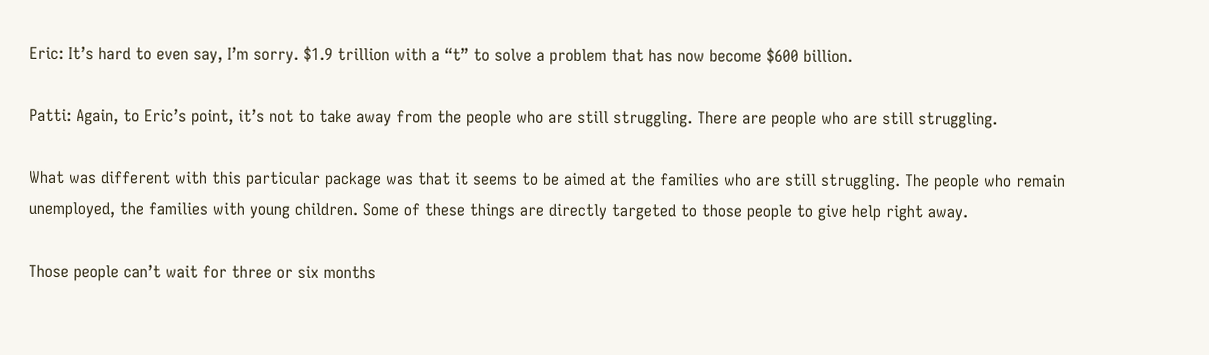Eric: It’s hard to even say, I’m sorry. $1.9 trillion with a “t” to solve a problem that has now become $600 billion.

Patti: Again, to Eric’s point, it’s not to take away from the people who are still struggling. There are people who are still struggling.

What was different with this particular package was that it seems to be aimed at the families who are still struggling. The people who remain unemployed, the families with young children. Some of these things are directly targeted to those people to give help right away.

Those people can’t wait for three or six months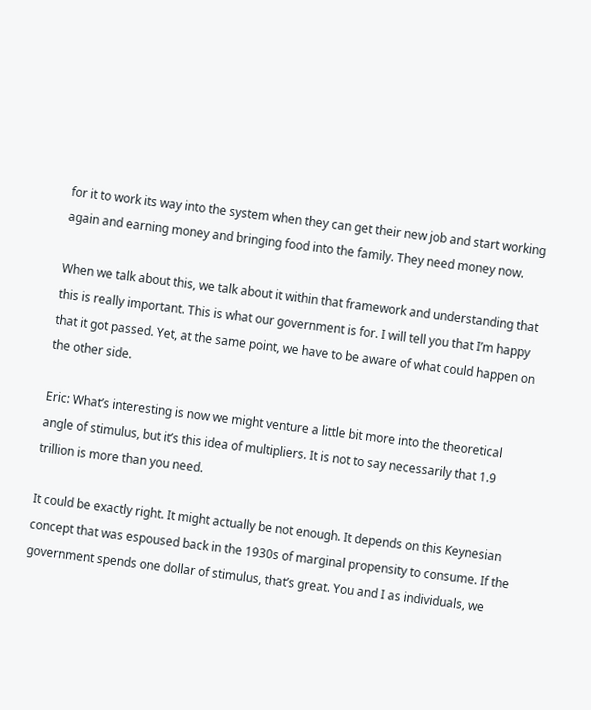for it to work its way into the system when they can get their new job and start working again and earning money and bringing food into the family. They need money now.

When we talk about this, we talk about it within that framework and understanding that this is really important. This is what our government is for. I will tell you that I’m happy that it got passed. Yet, at the same point, we have to be aware of what could happen on the other side.

Eric: What’s interesting is now we might venture a little bit more into the theoretical angle of stimulus, but it’s this idea of multipliers. It is not to say necessarily that 1.9 trillion is more than you need.

It could be exactly right. It might actually be not enough. It depends on this Keynesian concept that was espoused back in the 1930s of marginal propensity to consume. If the government spends one dollar of stimulus, that’s great. You and I as individuals, we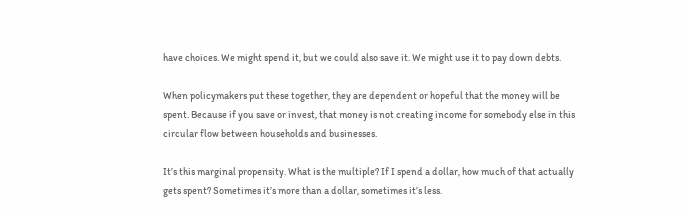have choices. We might spend it, but we could also save it. We might use it to pay down debts.

When policymakers put these together, they are dependent or hopeful that the money will be spent. Because if you save or invest, that money is not creating income for somebody else in this circular flow between households and businesses.

It’s this marginal propensity. What is the multiple? If I spend a dollar, how much of that actually gets spent? Sometimes it’s more than a dollar, sometimes it’s less.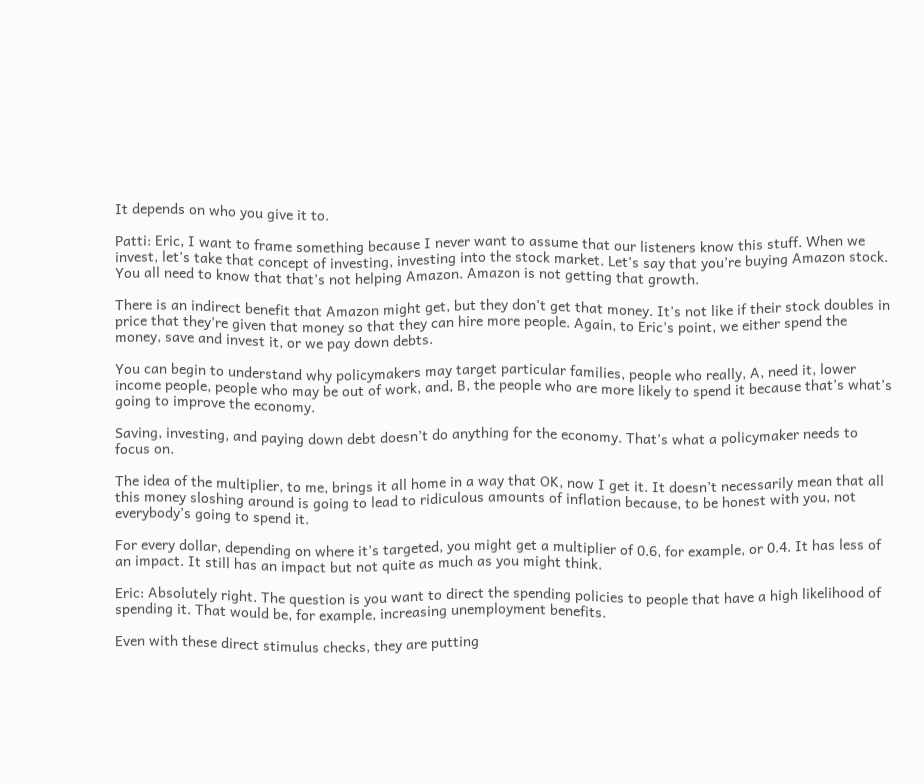It depends on who you give it to.

Patti: Eric, I want to frame something because I never want to assume that our listeners know this stuff. When we invest, let’s take that concept of investing, investing into the stock market. Let’s say that you’re buying Amazon stock. You all need to know that that’s not helping Amazon. Amazon is not getting that growth.

There is an indirect benefit that Amazon might get, but they don’t get that money. It’s not like if their stock doubles in price that they’re given that money so that they can hire more people. Again, to Eric’s point, we either spend the money, save and invest it, or we pay down debts.

You can begin to understand why policymakers may target particular families, people who really, A, need it, lower income people, people who may be out of work, and, B, the people who are more likely to spend it because that’s what’s going to improve the economy.

Saving, investing, and paying down debt doesn’t do anything for the economy. That’s what a policymaker needs to focus on.

The idea of the multiplier, to me, brings it all home in a way that OK, now I get it. It doesn’t necessarily mean that all this money sloshing around is going to lead to ridiculous amounts of inflation because, to be honest with you, not everybody’s going to spend it.

For every dollar, depending on where it’s targeted, you might get a multiplier of 0.6, for example, or 0.4. It has less of an impact. It still has an impact but not quite as much as you might think.

Eric: Absolutely right. The question is you want to direct the spending policies to people that have a high likelihood of spending it. That would be, for example, increasing unemployment benefits.

Even with these direct stimulus checks, they are putting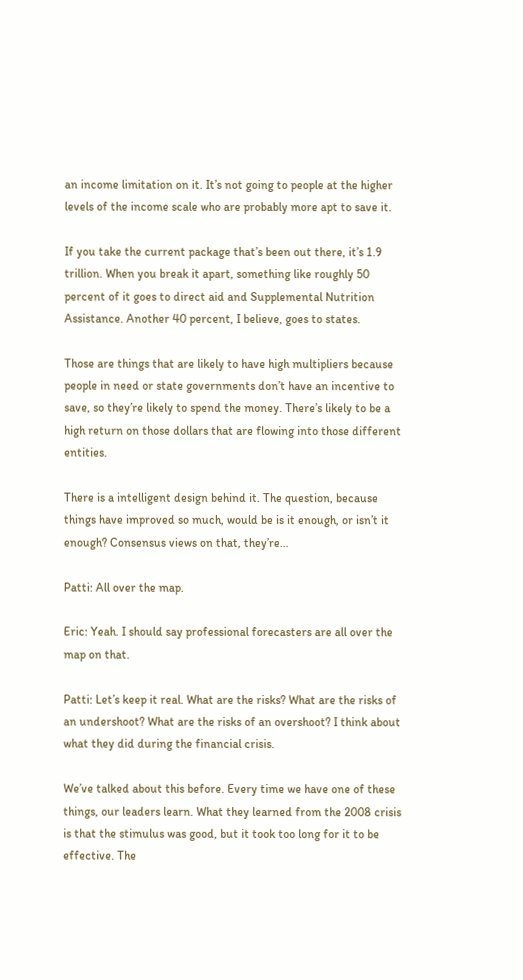an income limitation on it. It’s not going to people at the higher levels of the income scale who are probably more apt to save it.

If you take the current package that’s been out there, it’s 1.9 trillion. When you break it apart, something like roughly 50 percent of it goes to direct aid and Supplemental Nutrition Assistance. Another 40 percent, I believe, goes to states.

Those are things that are likely to have high multipliers because people in need or state governments don’t have an incentive to save, so they’re likely to spend the money. There’s likely to be a high return on those dollars that are flowing into those different entities.

There is a intelligent design behind it. The question, because things have improved so much, would be is it enough, or isn’t it enough? Consensus views on that, they’re…

Patti: All over the map.

Eric: Yeah. I should say professional forecasters are all over the map on that.

Patti: Let’s keep it real. What are the risks? What are the risks of an undershoot? What are the risks of an overshoot? I think about what they did during the financial crisis.

We’ve talked about this before. Every time we have one of these things, our leaders learn. What they learned from the 2008 crisis is that the stimulus was good, but it took too long for it to be effective. The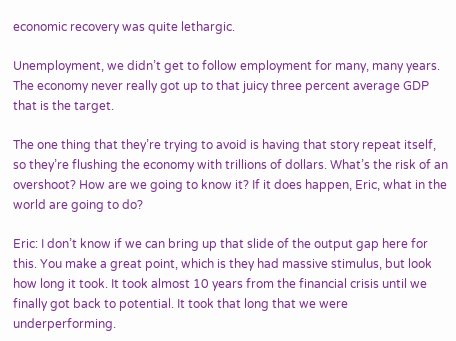economic recovery was quite lethargic.

Unemployment, we didn’t get to follow employment for many, many years. The economy never really got up to that juicy three percent average GDP that is the target.

The one thing that they’re trying to avoid is having that story repeat itself, so they’re flushing the economy with trillions of dollars. What’s the risk of an overshoot? How are we going to know it? If it does happen, Eric, what in the world are going to do?

Eric: I don’t know if we can bring up that slide of the output gap here for this. You make a great point, which is they had massive stimulus, but look how long it took. It took almost 10 years from the financial crisis until we finally got back to potential. It took that long that we were underperforming.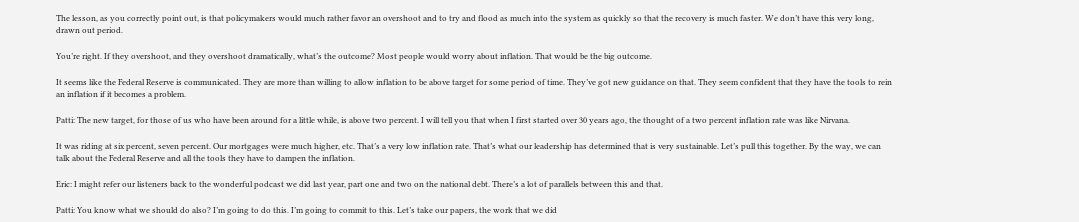The lesson, as you correctly point out, is that policymakers would much rather favor an overshoot and to try and flood as much into the system as quickly so that the recovery is much faster. We don’t have this very long, drawn out period.

You’re right. If they overshoot, and they overshoot dramatically, what’s the outcome? Most people would worry about inflation. That would be the big outcome.

It seems like the Federal Reserve is communicated. They are more than willing to allow inflation to be above target for some period of time. They’ve got new guidance on that. They seem confident that they have the tools to rein an inflation if it becomes a problem.

Patti: The new target, for those of us who have been around for a little while, is above two percent. I will tell you that when I first started over 30 years ago, the thought of a two percent inflation rate was like Nirvana.

It was riding at six percent, seven percent. Our mortgages were much higher, etc. That’s a very low inflation rate. That’s what our leadership has determined that is very sustainable. Let’s pull this together. By the way, we can talk about the Federal Reserve and all the tools they have to dampen the inflation.

Eric: I might refer our listeners back to the wonderful podcast we did last year, part one and two on the national debt. There’s a lot of parallels between this and that.

Patti: You know what we should do also? I’m going to do this. I’m going to commit to this. Let’s take our papers, the work that we did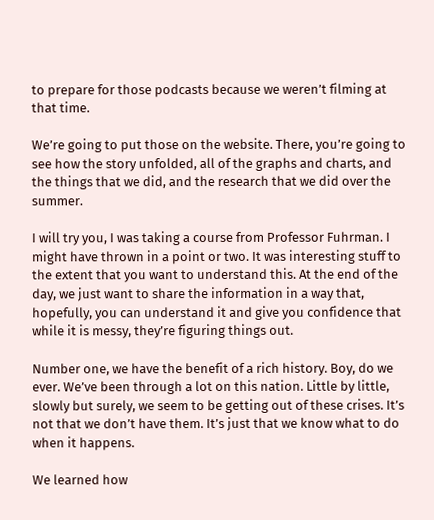to prepare for those podcasts because we weren’t filming at that time.

We’re going to put those on the website. There, you’re going to see how the story unfolded, all of the graphs and charts, and the things that we did, and the research that we did over the summer.

I will try you, I was taking a course from Professor Fuhrman. I might have thrown in a point or two. It was interesting stuff to the extent that you want to understand this. At the end of the day, we just want to share the information in a way that, hopefully, you can understand it and give you confidence that while it is messy, they’re figuring things out.

Number one, we have the benefit of a rich history. Boy, do we ever. We’ve been through a lot on this nation. Little by little, slowly but surely, we seem to be getting out of these crises. It’s not that we don’t have them. It’s just that we know what to do when it happens.

We learned how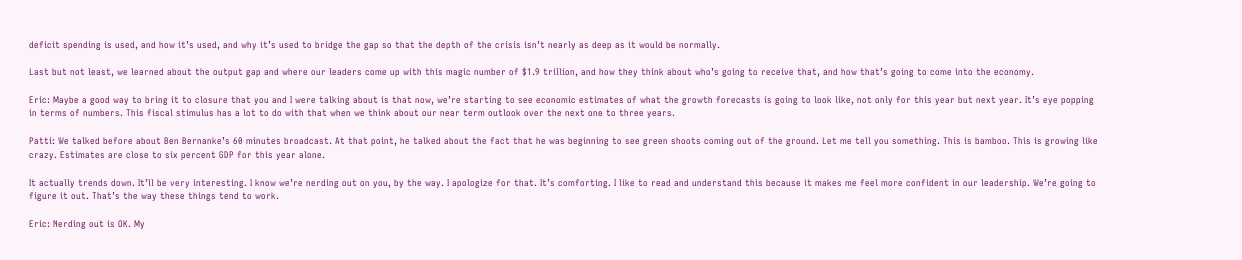deficit spending is used, and how it’s used, and why it’s used to bridge the gap so that the depth of the crisis isn’t nearly as deep as it would be normally.

Last but not least, we learned about the output gap and where our leaders come up with this magic number of $1.9 trillion, and how they think about who’s going to receive that, and how that’s going to come into the economy.

Eric: Maybe a good way to bring it to closure that you and I were talking about is that now, we’re starting to see economic estimates of what the growth forecasts is going to look like, not only for this year but next year. It’s eye popping in terms of numbers. This fiscal stimulus has a lot to do with that when we think about our near term outlook over the next one to three years.

Patti: We talked before about Ben Bernanke’s 60 minutes broadcast. At that point, he talked about the fact that he was beginning to see green shoots coming out of the ground. Let me tell you something. This is bamboo. This is growing like crazy. Estimates are close to six percent GDP for this year alone.

It actually trends down. It’ll be very interesting. I know we’re nerding out on you, by the way. I apologize for that. It’s comforting. I like to read and understand this because it makes me feel more confident in our leadership. We’re going to figure it out. That’s the way these things tend to work.

Eric: Nerding out is OK. My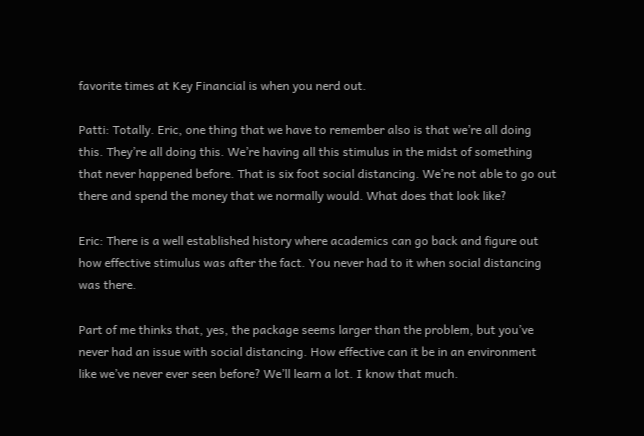favorite times at Key Financial is when you nerd out.

Patti: Totally. Eric, one thing that we have to remember also is that we’re all doing this. They’re all doing this. We’re having all this stimulus in the midst of something that never happened before. That is six foot social distancing. We’re not able to go out there and spend the money that we normally would. What does that look like?

Eric: There is a well established history where academics can go back and figure out how effective stimulus was after the fact. You never had to it when social distancing was there.

Part of me thinks that, yes, the package seems larger than the problem, but you’ve never had an issue with social distancing. How effective can it be in an environment like we’ve never ever seen before? We’ll learn a lot. I know that much.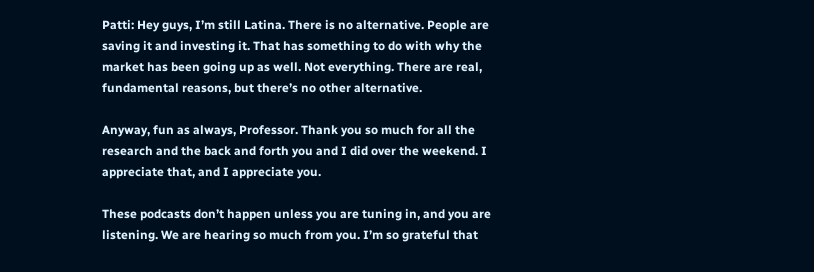Patti: Hey guys, I’m still Latina. There is no alternative. People are saving it and investing it. That has something to do with why the market has been going up as well. Not everything. There are real, fundamental reasons, but there’s no other alternative.

Anyway, fun as always, Professor. Thank you so much for all the research and the back and forth you and I did over the weekend. I appreciate that, and I appreciate you.

These podcasts don’t happen unless you are tuning in, and you are listening. We are hearing so much from you. I’m so grateful that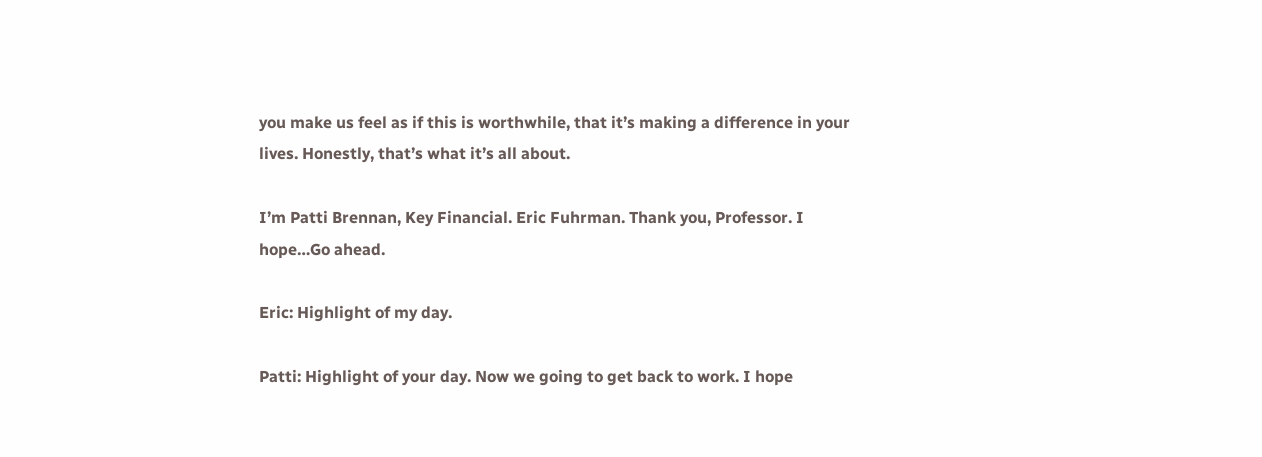you make us feel as if this is worthwhile, that it’s making a difference in your lives. Honestly, that’s what it’s all about.

I’m Patti Brennan, Key Financial. Eric Fuhrman. Thank you, Professor. I hope…Go ahead.

Eric: Highlight of my day.

Patti: Highlight of your day. Now we going to get back to work. I hope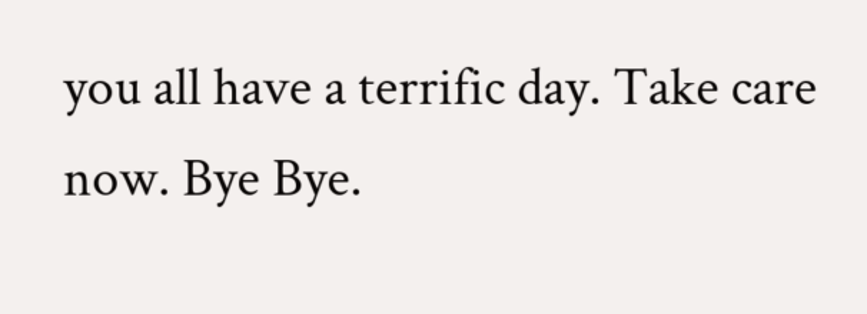you all have a terrific day. Take care now. Bye Bye.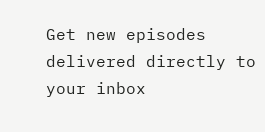Get new episodes delivered directly to your inbox